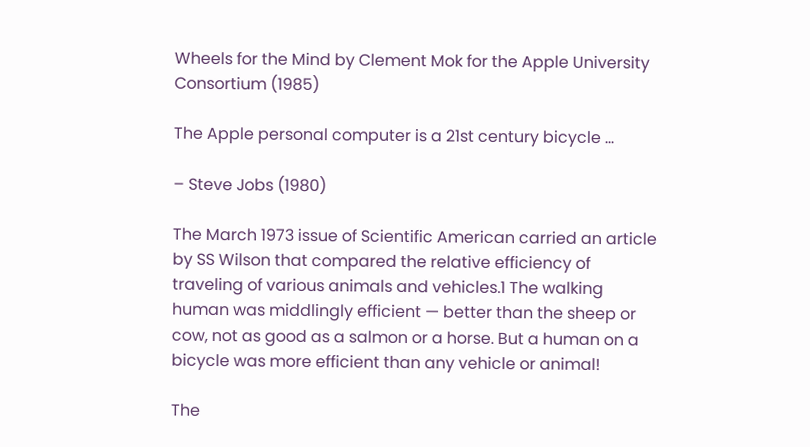Wheels for the Mind by Clement Mok for the Apple University Consortium (1985)

The Apple personal computer is a 21st century bicycle …

– Steve Jobs (1980)

The March 1973 issue of Scientific American carried an article by SS Wilson that compared the relative efficiency of traveling of various animals and vehicles.1 The walking human was middlingly efficient — better than the sheep or cow, not as good as a salmon or a horse. But a human on a bicycle was more efficient than any vehicle or animal!

The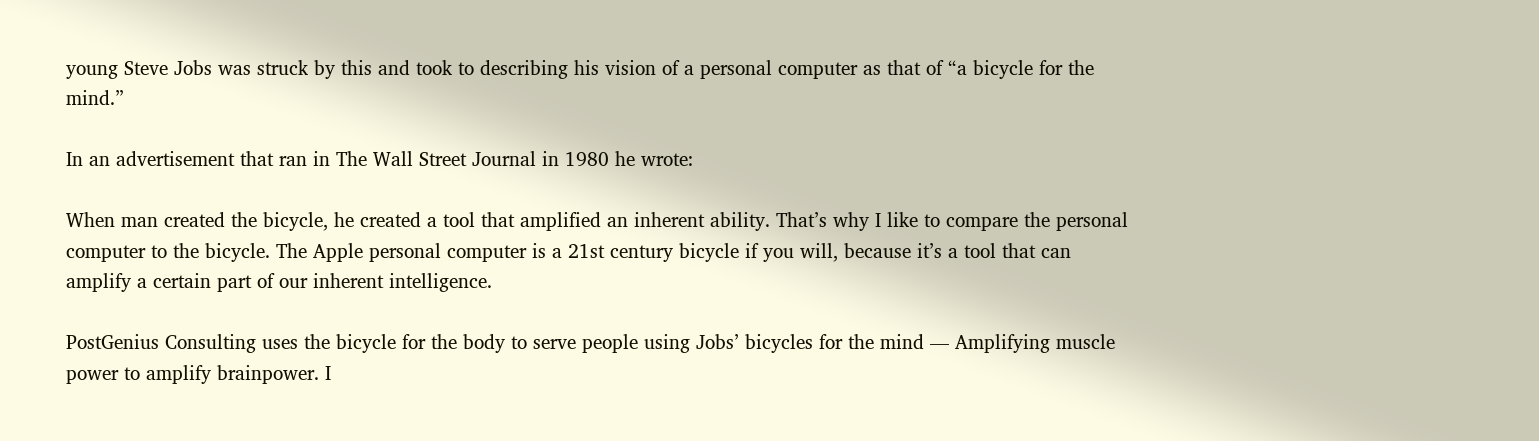young Steve Jobs was struck by this and took to describing his vision of a personal computer as that of “a bicycle for the mind.”

In an advertisement that ran in The Wall Street Journal in 1980 he wrote:

When man created the bicycle, he created a tool that amplified an inherent ability. That’s why I like to compare the personal computer to the bicycle. The Apple personal computer is a 21st century bicycle if you will, because it’s a tool that can amplify a certain part of our inherent intelligence.

PostGenius Consulting uses the bicycle for the body to serve people using Jobs’ bicycles for the mind — Amplifying muscle power to amplify brainpower. I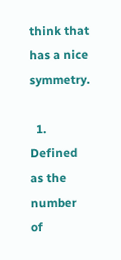think that has a nice symmetry.

  1. Defined as the number of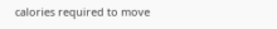calories required to move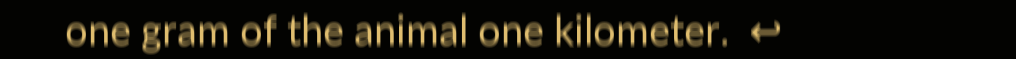one gram of the animal one kilometer.  ↩